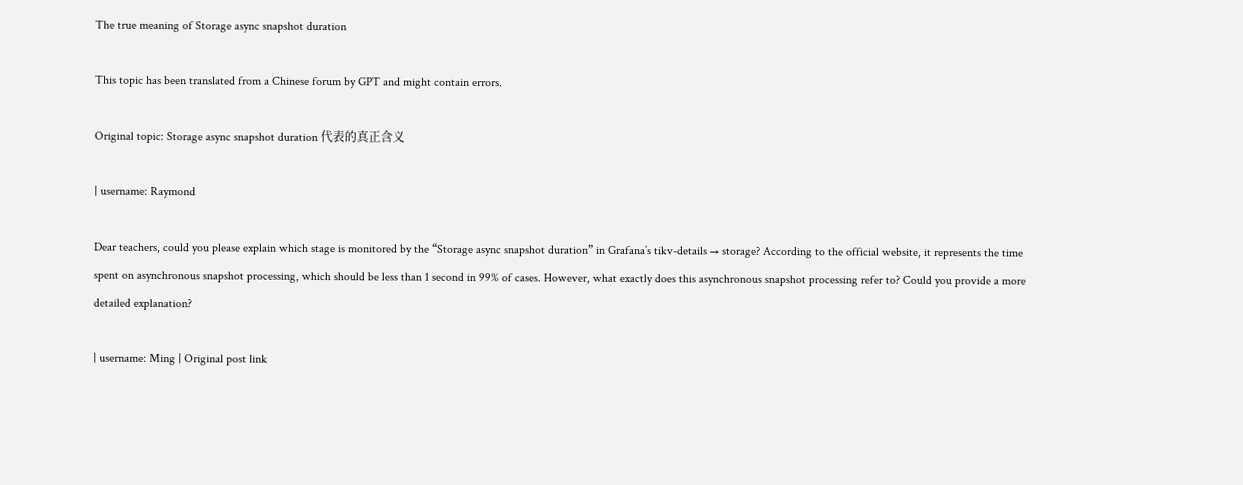The true meaning of Storage async snapshot duration

This topic has been translated from a Chinese forum by GPT and might contain errors.

Original topic: Storage async snapshot duration 代表的真正含义

| username: Raymond

Dear teachers, could you please explain which stage is monitored by the “Storage async snapshot duration” in Grafana’s tikv-details → storage? According to the official website, it represents the time spent on asynchronous snapshot processing, which should be less than 1 second in 99% of cases. However, what exactly does this asynchronous snapshot processing refer to? Could you provide a more detailed explanation?

| username: Ming | Original post link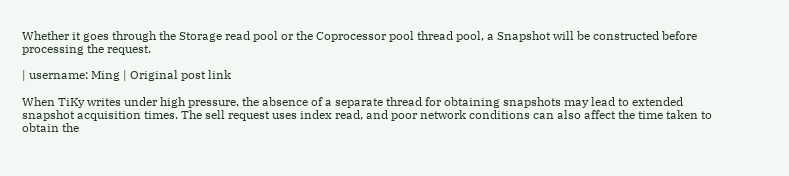Whether it goes through the Storage read pool or the Coprocessor pool thread pool, a Snapshot will be constructed before processing the request.

| username: Ming | Original post link

When TiKy writes under high pressure, the absence of a separate thread for obtaining snapshots may lead to extended snapshot acquisition times. The sell request uses index read, and poor network conditions can also affect the time taken to obtain the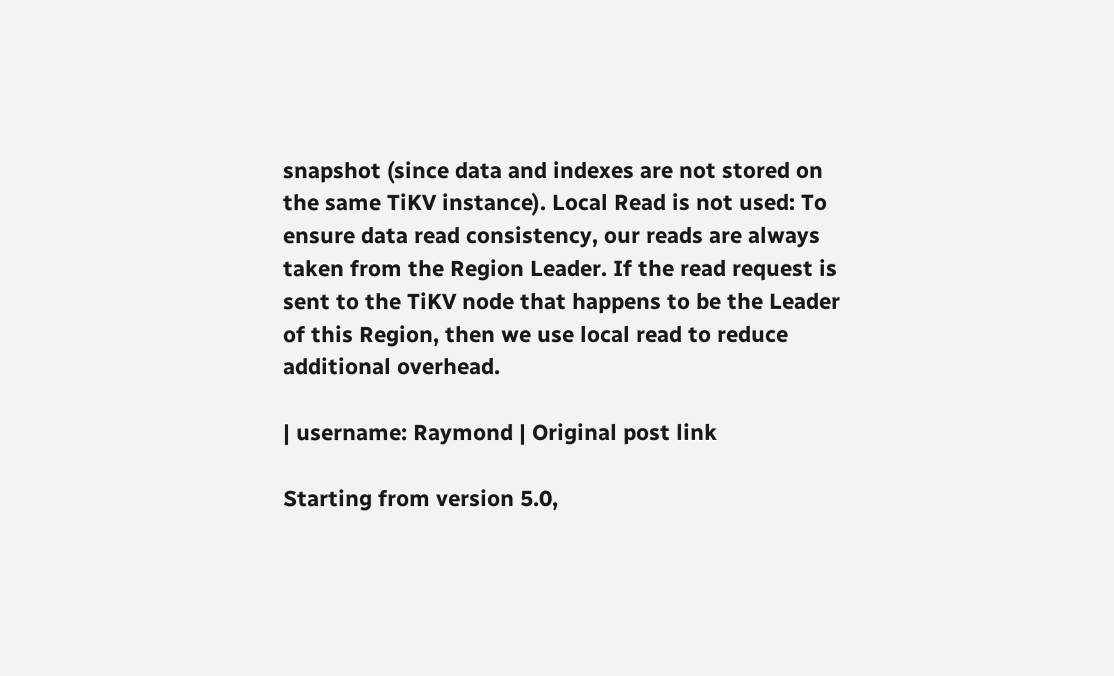snapshot (since data and indexes are not stored on the same TiKV instance). Local Read is not used: To ensure data read consistency, our reads are always taken from the Region Leader. If the read request is sent to the TiKV node that happens to be the Leader of this Region, then we use local read to reduce additional overhead.

| username: Raymond | Original post link

Starting from version 5.0,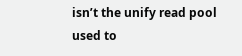isn’t the unify read pool used to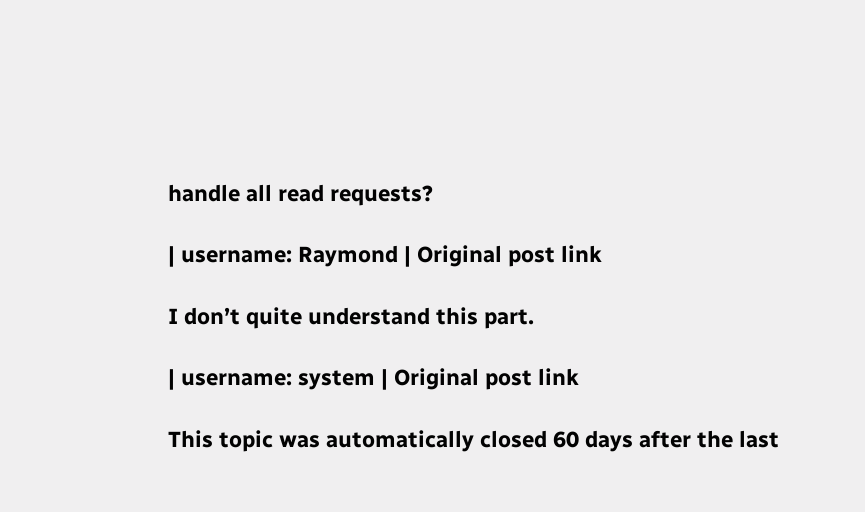handle all read requests?

| username: Raymond | Original post link

I don’t quite understand this part.

| username: system | Original post link

This topic was automatically closed 60 days after the last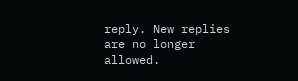reply. New replies are no longer allowed.